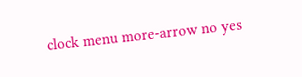clock menu more-arrow no yes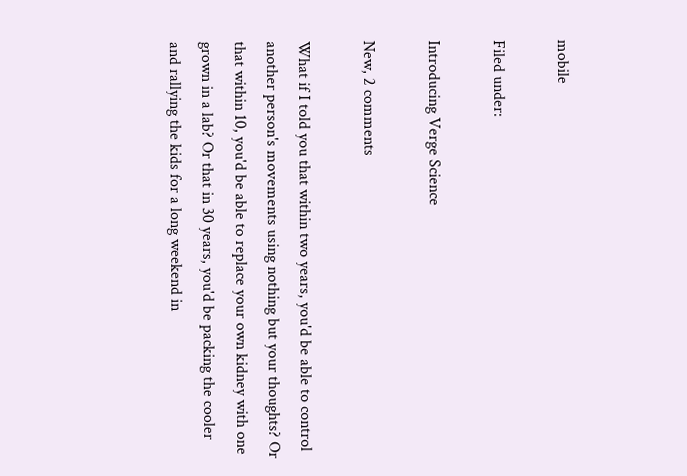mobile

Filed under:

Introducing Verge Science

New, 2 comments

What if I told you that within two years, you'd be able to control another person's movements using nothing but your thoughts? Or that within 10, you'd be able to replace your own kidney with one grown in a lab? Or that in 30 years, you'd be packing the cooler and rallying the kids for a long weekend in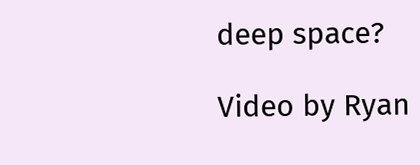deep space?

Video by Ryan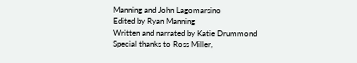Manning and John Lagomarsino
Edited by Ryan Manning
Written and narrated by Katie Drummond
Special thanks to Ross Miller,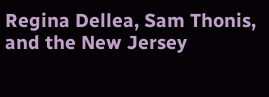Regina Dellea, Sam Thonis, and the New Jersey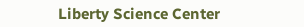Liberty Science Center